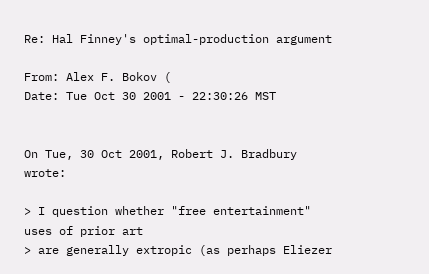Re: Hal Finney's optimal-production argument

From: Alex F. Bokov (
Date: Tue Oct 30 2001 - 22:30:26 MST


On Tue, 30 Oct 2001, Robert J. Bradbury wrote:

> I question whether "free entertainment" uses of prior art
> are generally extropic (as perhaps Eliezer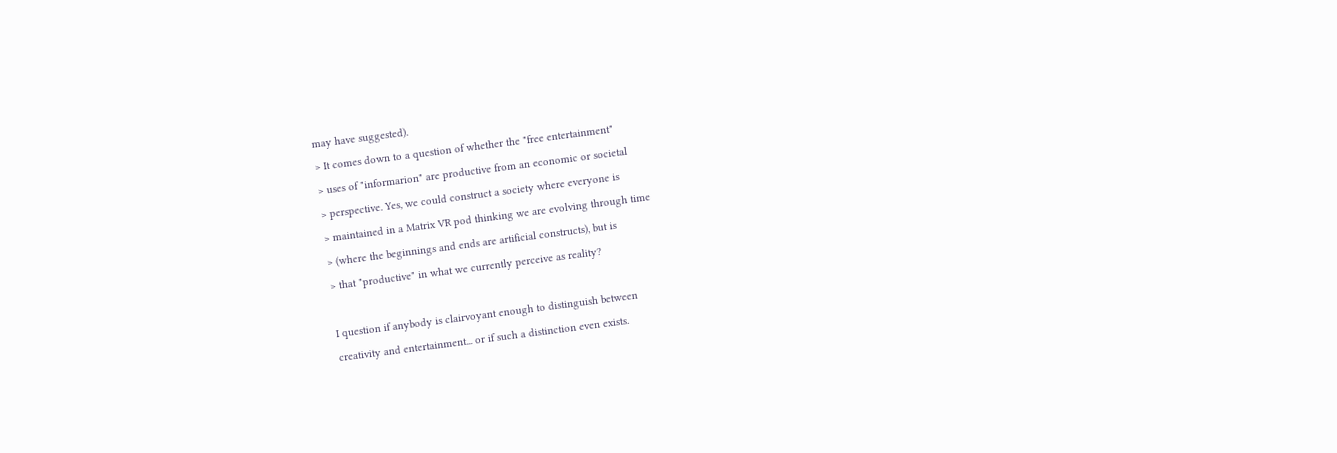may have suggested).
> It comes down to a question of whether the "free entertainment"
> uses of "informarion" are productive from an economic or societal
> perspective. Yes, we could construct a society where everyone is
> maintained in a Matrix VR pod thinking we are evolving through time
> (where the beginnings and ends are artificial constructs), but is
> that "productive" in what we currently perceive as reality?

I question if anybody is clairvoyant enough to distinguish between
creativity and entertainment... or if such a distinction even exists.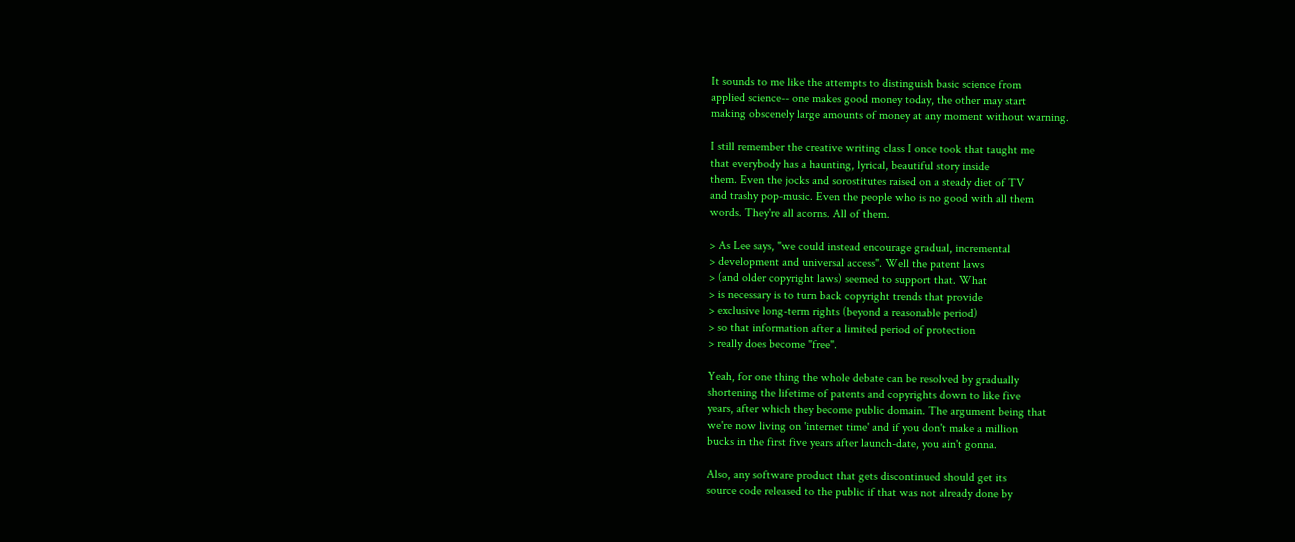It sounds to me like the attempts to distinguish basic science from
applied science-- one makes good money today, the other may start
making obscenely large amounts of money at any moment without warning.

I still remember the creative writing class I once took that taught me
that everybody has a haunting, lyrical, beautiful story inside
them. Even the jocks and sorostitutes raised on a steady diet of TV
and trashy pop-music. Even the people who is no good with all them
words. They're all acorns. All of them.

> As Lee says, "we could instead encourage gradual, incremental
> development and universal access". Well the patent laws
> (and older copyright laws) seemed to support that. What
> is necessary is to turn back copyright trends that provide
> exclusive long-term rights (beyond a reasonable period)
> so that information after a limited period of protection
> really does become "free".

Yeah, for one thing the whole debate can be resolved by gradually
shortening the lifetime of patents and copyrights down to like five
years, after which they become public domain. The argument being that
we're now living on 'internet time' and if you don't make a million
bucks in the first five years after launch-date, you ain't gonna.

Also, any software product that gets discontinued should get its
source code released to the public if that was not already done by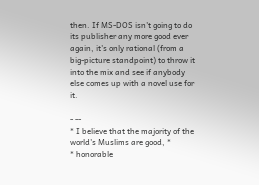then. If MS-DOS isn't going to do its publisher any more good ever
again, it's only rational (from a big-picture standpoint) to throw it
into the mix and see if anybody else comes up with a novel use for it.

- --
* I believe that the majority of the world's Muslims are good, *
* honorable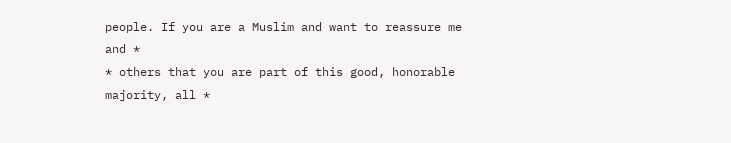people. If you are a Muslim and want to reassure me and *
* others that you are part of this good, honorable majority, all *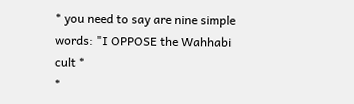* you need to say are nine simple words: "I OPPOSE the Wahhabi cult *
*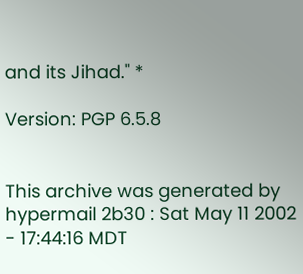and its Jihad." *

Version: PGP 6.5.8


This archive was generated by hypermail 2b30 : Sat May 11 2002 - 17:44:16 MDT